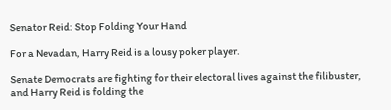Senator Reid: Stop Folding Your Hand

For a Nevadan, Harry Reid is a lousy poker player.

Senate Democrats are fighting for their electoral lives against the filibuster, and Harry Reid is folding the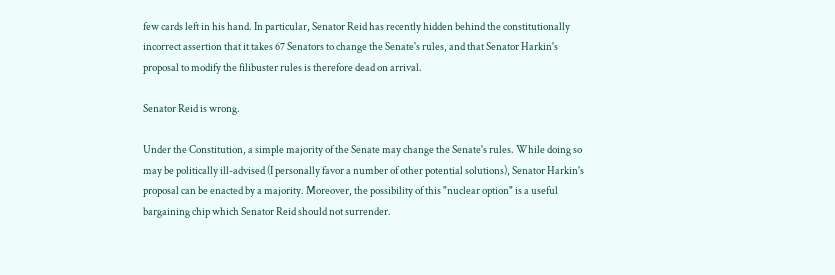few cards left in his hand. In particular, Senator Reid has recently hidden behind the constitutionally incorrect assertion that it takes 67 Senators to change the Senate's rules, and that Senator Harkin's proposal to modify the filibuster rules is therefore dead on arrival.

Senator Reid is wrong.

Under the Constitution, a simple majority of the Senate may change the Senate's rules. While doing so may be politically ill-advised (I personally favor a number of other potential solutions), Senator Harkin's proposal can be enacted by a majority. Moreover, the possibility of this "nuclear option" is a useful bargaining chip which Senator Reid should not surrender.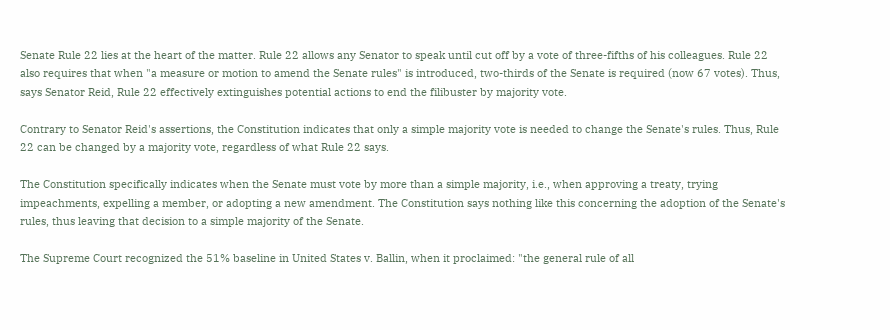Senate Rule 22 lies at the heart of the matter. Rule 22 allows any Senator to speak until cut off by a vote of three-fifths of his colleagues. Rule 22 also requires that when "a measure or motion to amend the Senate rules" is introduced, two-thirds of the Senate is required (now 67 votes). Thus, says Senator Reid, Rule 22 effectively extinguishes potential actions to end the filibuster by majority vote.

Contrary to Senator Reid's assertions, the Constitution indicates that only a simple majority vote is needed to change the Senate's rules. Thus, Rule 22 can be changed by a majority vote, regardless of what Rule 22 says.

The Constitution specifically indicates when the Senate must vote by more than a simple majority, i.e., when approving a treaty, trying impeachments, expelling a member, or adopting a new amendment. The Constitution says nothing like this concerning the adoption of the Senate's rules, thus leaving that decision to a simple majority of the Senate.

The Supreme Court recognized the 51% baseline in United States v. Ballin, when it proclaimed: "the general rule of all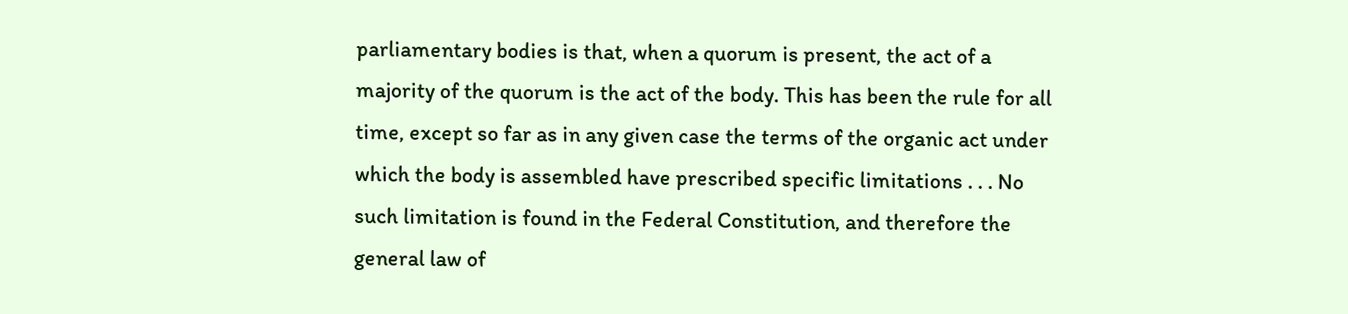parliamentary bodies is that, when a quorum is present, the act of a majority of the quorum is the act of the body. This has been the rule for all time, except so far as in any given case the terms of the organic act under which the body is assembled have prescribed specific limitations . . . No such limitation is found in the Federal Constitution, and therefore the general law of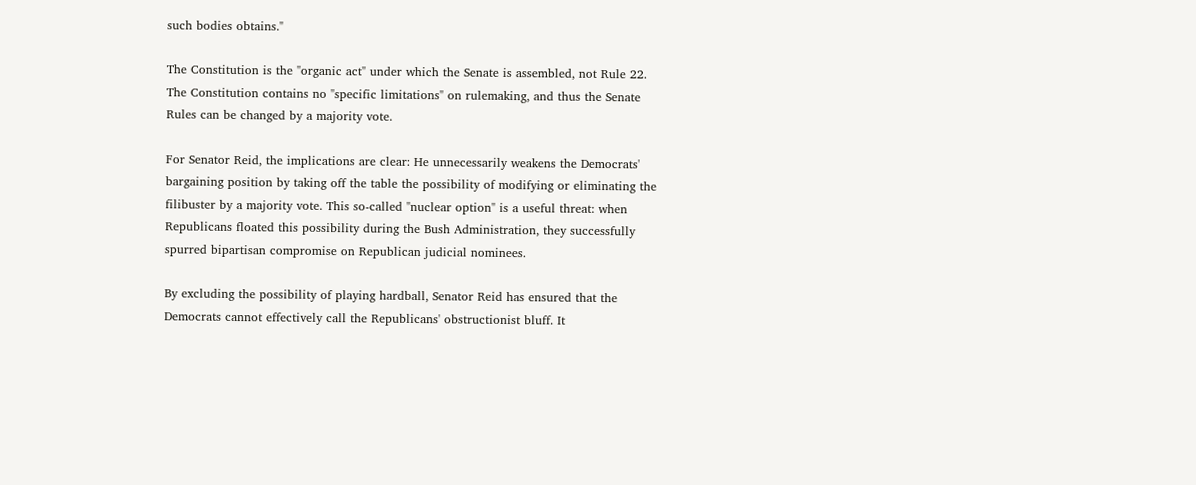such bodies obtains."

The Constitution is the "organic act" under which the Senate is assembled, not Rule 22. The Constitution contains no "specific limitations" on rulemaking, and thus the Senate Rules can be changed by a majority vote.

For Senator Reid, the implications are clear: He unnecessarily weakens the Democrats' bargaining position by taking off the table the possibility of modifying or eliminating the filibuster by a majority vote. This so-called "nuclear option" is a useful threat: when Republicans floated this possibility during the Bush Administration, they successfully spurred bipartisan compromise on Republican judicial nominees.

By excluding the possibility of playing hardball, Senator Reid has ensured that the Democrats cannot effectively call the Republicans' obstructionist bluff. It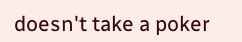doesn't take a poker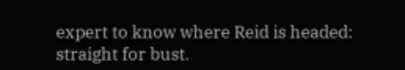expert to know where Reid is headed: straight for bust.